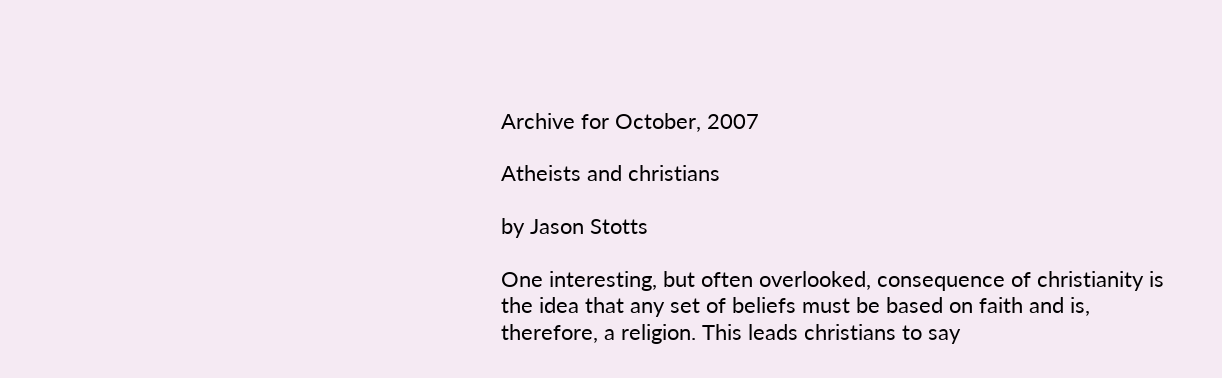Archive for October, 2007

Atheists and christians

by Jason Stotts

One interesting, but often overlooked, consequence of christianity is the idea that any set of beliefs must be based on faith and is, therefore, a religion. This leads christians to say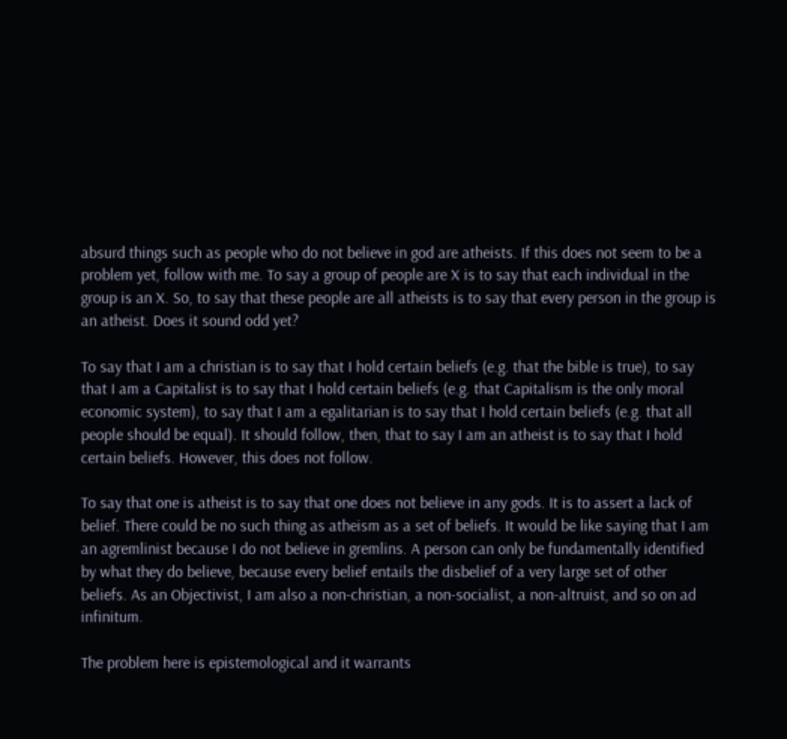absurd things such as people who do not believe in god are atheists. If this does not seem to be a problem yet, follow with me. To say a group of people are X is to say that each individual in the group is an X. So, to say that these people are all atheists is to say that every person in the group is an atheist. Does it sound odd yet?

To say that I am a christian is to say that I hold certain beliefs (e.g. that the bible is true), to say that I am a Capitalist is to say that I hold certain beliefs (e.g. that Capitalism is the only moral economic system), to say that I am a egalitarian is to say that I hold certain beliefs (e.g. that all people should be equal). It should follow, then, that to say I am an atheist is to say that I hold certain beliefs. However, this does not follow.

To say that one is atheist is to say that one does not believe in any gods. It is to assert a lack of belief. There could be no such thing as atheism as a set of beliefs. It would be like saying that I am an agremlinist because I do not believe in gremlins. A person can only be fundamentally identified by what they do believe, because every belief entails the disbelief of a very large set of other beliefs. As an Objectivist, I am also a non-christian, a non-socialist, a non-altruist, and so on ad infinitum.

The problem here is epistemological and it warrants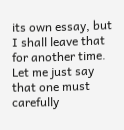its own essay, but I shall leave that for another time. Let me just say that one must carefully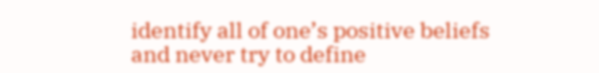identify all of one’s positive beliefs and never try to define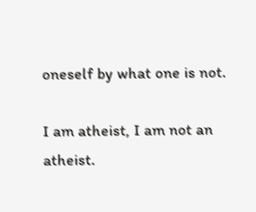oneself by what one is not.

I am atheist, I am not an atheist.